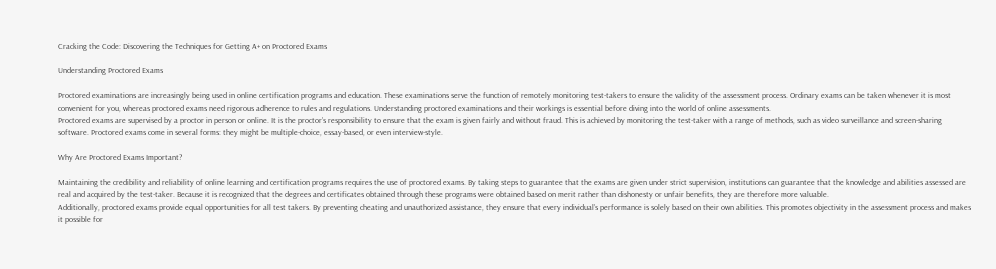Cracking the Code: Discovering the Techniques for Getting A+ on Proctored Exams

Understanding Proctored Exams

Proctored examinations are increasingly being used in online certification programs and education. These examinations serve the function of remotely monitoring test-takers to ensure the validity of the assessment process. Ordinary exams can be taken whenever it is most convenient for you, whereas proctored exams need rigorous adherence to rules and regulations. Understanding proctored examinations and their workings is essential before diving into the world of online assessments.
Proctored exams are supervised by a proctor in person or online. It is the proctor’s responsibility to ensure that the exam is given fairly and without fraud. This is achieved by monitoring the test-taker with a range of methods, such as video surveillance and screen-sharing software. Proctored exams come in several forms: they might be multiple-choice, essay-based, or even interview-style.

Why Are Proctored Exams Important?

Maintaining the credibility and reliability of online learning and certification programs requires the use of proctored exams. By taking steps to guarantee that the exams are given under strict supervision, institutions can guarantee that the knowledge and abilities assessed are real and acquired by the test-taker. Because it is recognized that the degrees and certificates obtained through these programs were obtained based on merit rather than dishonesty or unfair benefits, they are therefore more valuable.
Additionally, proctored exams provide equal opportunities for all test takers. By preventing cheating and unauthorized assistance, they ensure that every individual’s performance is solely based on their own abilities. This promotes objectivity in the assessment process and makes it possible for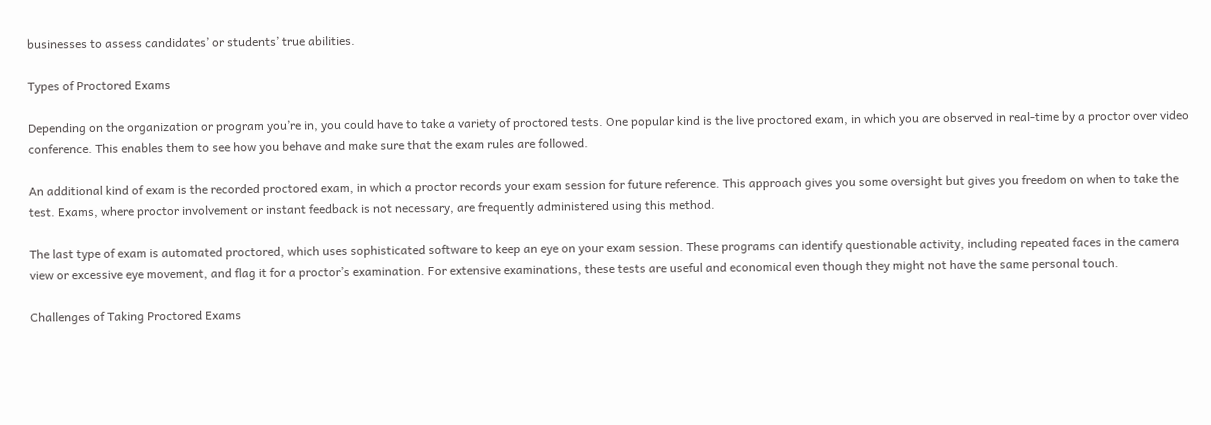businesses to assess candidates’ or students’ true abilities.

Types of Proctored Exams

Depending on the organization or program you’re in, you could have to take a variety of proctored tests. One popular kind is the live proctored exam, in which you are observed in real-time by a proctor over video conference. This enables them to see how you behave and make sure that the exam rules are followed.

An additional kind of exam is the recorded proctored exam, in which a proctor records your exam session for future reference. This approach gives you some oversight but gives you freedom on when to take the test. Exams, where proctor involvement or instant feedback is not necessary, are frequently administered using this method.

The last type of exam is automated proctored, which uses sophisticated software to keep an eye on your exam session. These programs can identify questionable activity, including repeated faces in the camera view or excessive eye movement, and flag it for a proctor’s examination. For extensive examinations, these tests are useful and economical even though they might not have the same personal touch.

Challenges of Taking Proctored Exams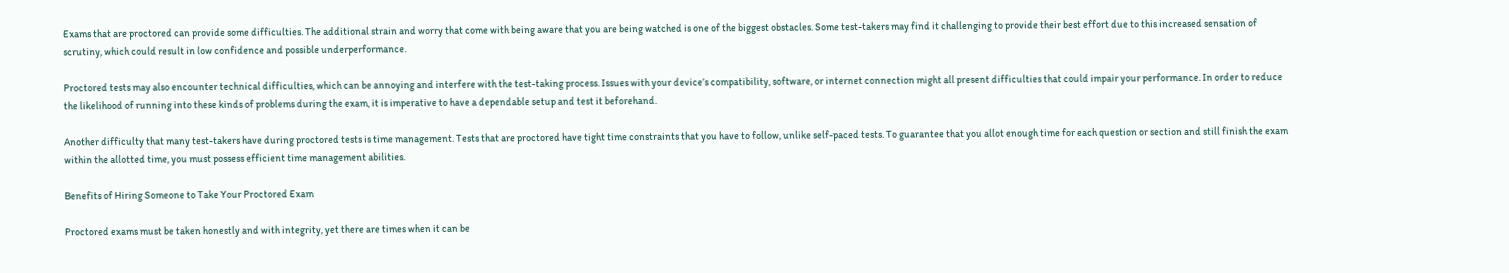Exams that are proctored can provide some difficulties. The additional strain and worry that come with being aware that you are being watched is one of the biggest obstacles. Some test-takers may find it challenging to provide their best effort due to this increased sensation of scrutiny, which could result in low confidence and possible underperformance.

Proctored tests may also encounter technical difficulties, which can be annoying and interfere with the test-taking process. Issues with your device’s compatibility, software, or internet connection might all present difficulties that could impair your performance. In order to reduce the likelihood of running into these kinds of problems during the exam, it is imperative to have a dependable setup and test it beforehand.

Another difficulty that many test-takers have during proctored tests is time management. Tests that are proctored have tight time constraints that you have to follow, unlike self-paced tests. To guarantee that you allot enough time for each question or section and still finish the exam within the allotted time, you must possess efficient time management abilities.

Benefits of Hiring Someone to Take Your Proctored Exam

Proctored exams must be taken honestly and with integrity, yet there are times when it can be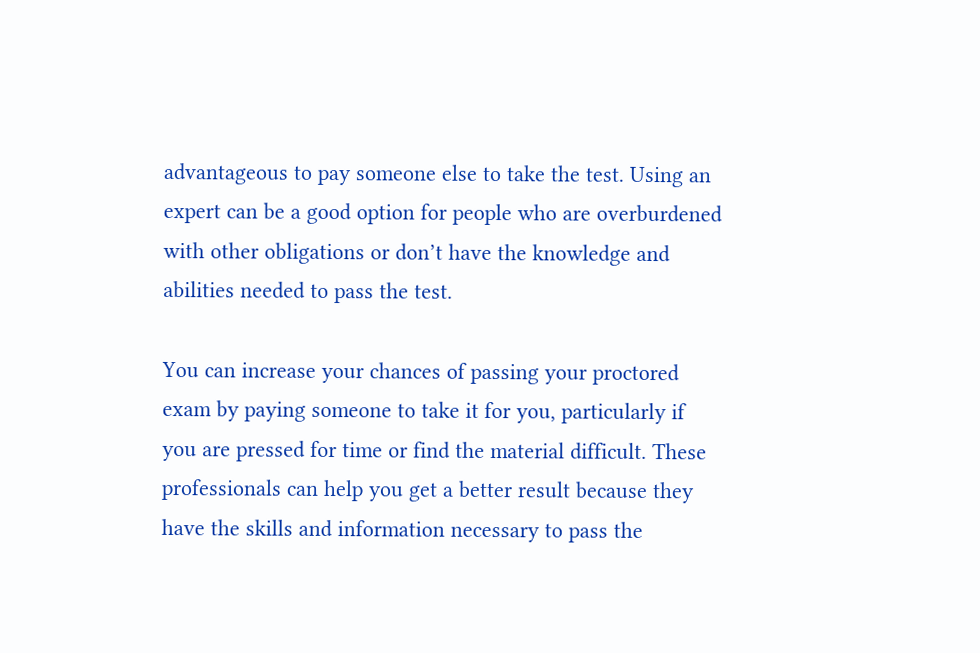advantageous to pay someone else to take the test. Using an expert can be a good option for people who are overburdened with other obligations or don’t have the knowledge and abilities needed to pass the test.

You can increase your chances of passing your proctored exam by paying someone to take it for you, particularly if you are pressed for time or find the material difficult. These professionals can help you get a better result because they have the skills and information necessary to pass the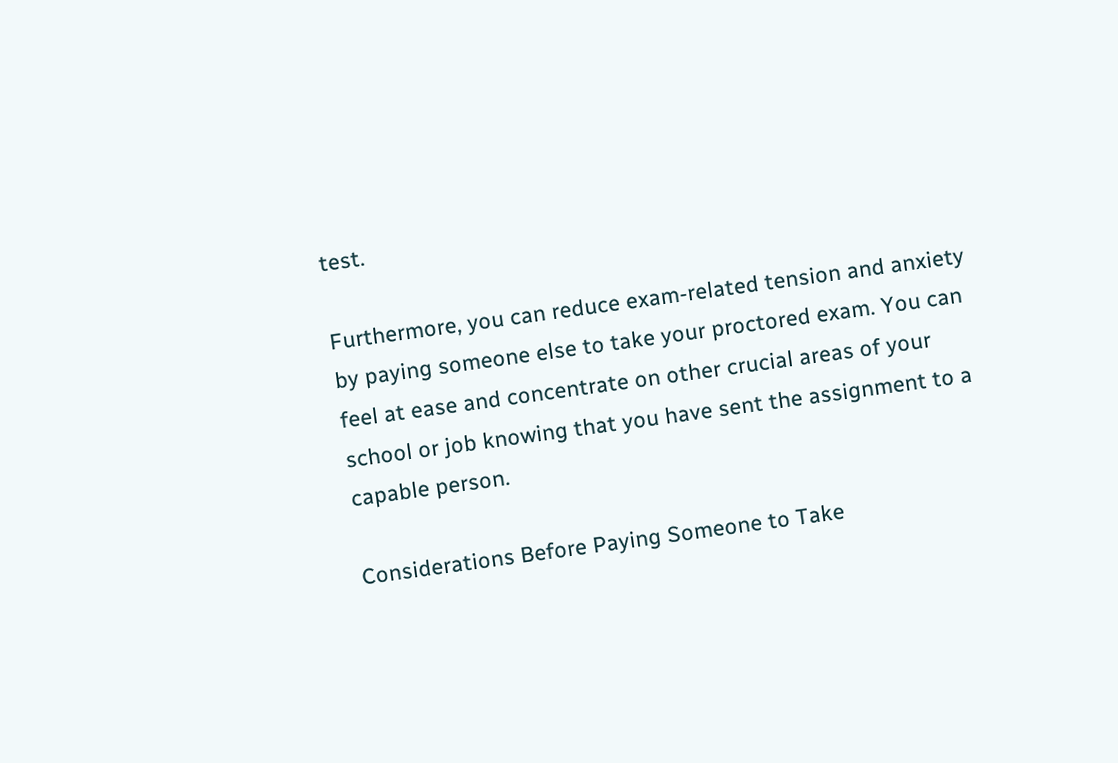test.

Furthermore, you can reduce exam-related tension and anxiety by paying someone else to take your proctored exam. You can feel at ease and concentrate on other crucial areas of your school or job knowing that you have sent the assignment to a capable person.

Considerations Before Paying Someone to Take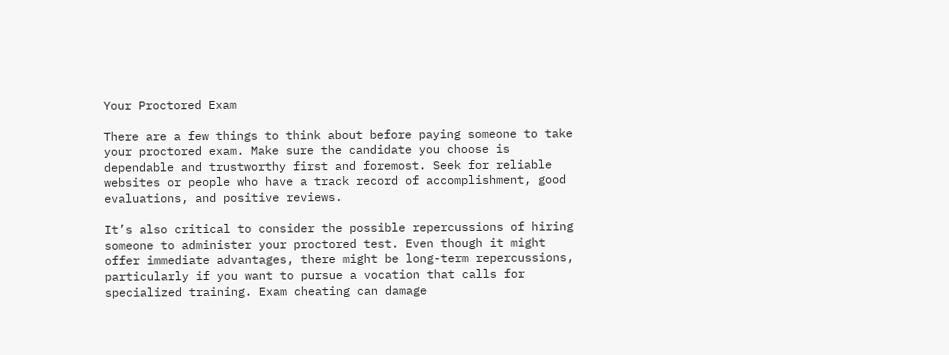Your Proctored Exam

There are a few things to think about before paying someone to take your proctored exam. Make sure the candidate you choose is dependable and trustworthy first and foremost. Seek for reliable websites or people who have a track record of accomplishment, good evaluations, and positive reviews.

It’s also critical to consider the possible repercussions of hiring someone to administer your proctored test. Even though it might offer immediate advantages, there might be long-term repercussions, particularly if you want to pursue a vocation that calls for specialized training. Exam cheating can damage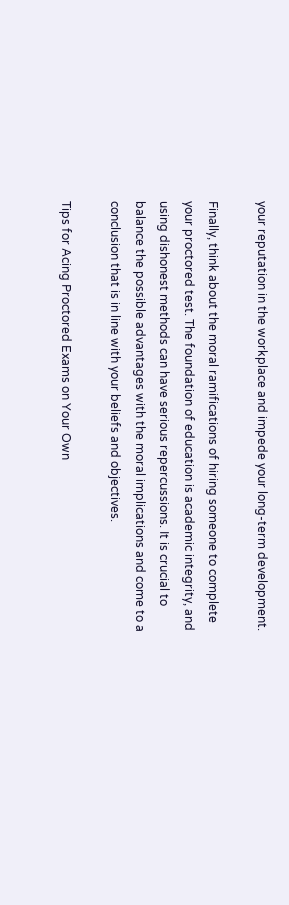your reputation in the workplace and impede your long-term development.

Finally, think about the moral ramifications of hiring someone to complete your proctored test. The foundation of education is academic integrity, and using dishonest methods can have serious repercussions. It is crucial to balance the possible advantages with the moral implications and come to a conclusion that is in line with your beliefs and objectives.

Tips for Acing Proctored Exams on Your Own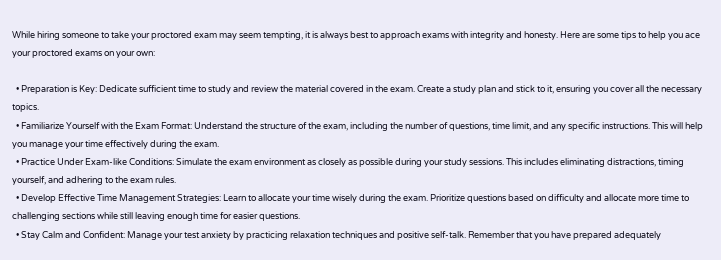While hiring someone to take your proctored exam may seem tempting, it is always best to approach exams with integrity and honesty. Here are some tips to help you ace your proctored exams on your own:

  • Preparation is Key: Dedicate sufficient time to study and review the material covered in the exam. Create a study plan and stick to it, ensuring you cover all the necessary topics.
  • Familiarize Yourself with the Exam Format: Understand the structure of the exam, including the number of questions, time limit, and any specific instructions. This will help you manage your time effectively during the exam.
  • Practice Under Exam-like Conditions: Simulate the exam environment as closely as possible during your study sessions. This includes eliminating distractions, timing yourself, and adhering to the exam rules.
  • Develop Effective Time Management Strategies: Learn to allocate your time wisely during the exam. Prioritize questions based on difficulty and allocate more time to challenging sections while still leaving enough time for easier questions.
  • Stay Calm and Confident: Manage your test anxiety by practicing relaxation techniques and positive self-talk. Remember that you have prepared adequately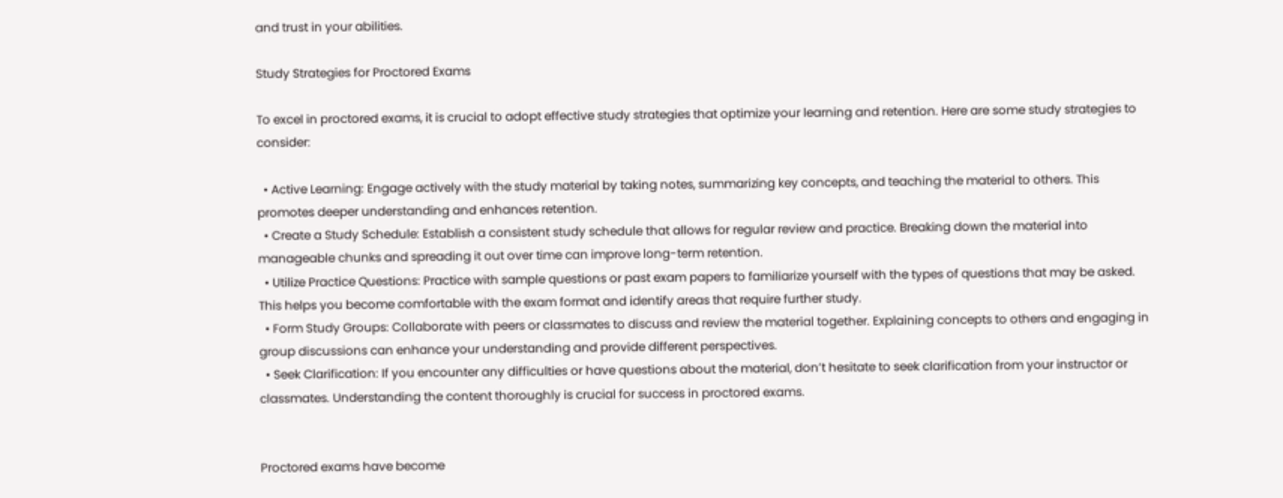and trust in your abilities.

Study Strategies for Proctored Exams

To excel in proctored exams, it is crucial to adopt effective study strategies that optimize your learning and retention. Here are some study strategies to consider:

  • Active Learning: Engage actively with the study material by taking notes, summarizing key concepts, and teaching the material to others. This promotes deeper understanding and enhances retention.
  • Create a Study Schedule: Establish a consistent study schedule that allows for regular review and practice. Breaking down the material into manageable chunks and spreading it out over time can improve long-term retention.
  • Utilize Practice Questions: Practice with sample questions or past exam papers to familiarize yourself with the types of questions that may be asked. This helps you become comfortable with the exam format and identify areas that require further study.
  • Form Study Groups: Collaborate with peers or classmates to discuss and review the material together. Explaining concepts to others and engaging in group discussions can enhance your understanding and provide different perspectives.
  • Seek Clarification: If you encounter any difficulties or have questions about the material, don’t hesitate to seek clarification from your instructor or classmates. Understanding the content thoroughly is crucial for success in proctored exams.


Proctored exams have become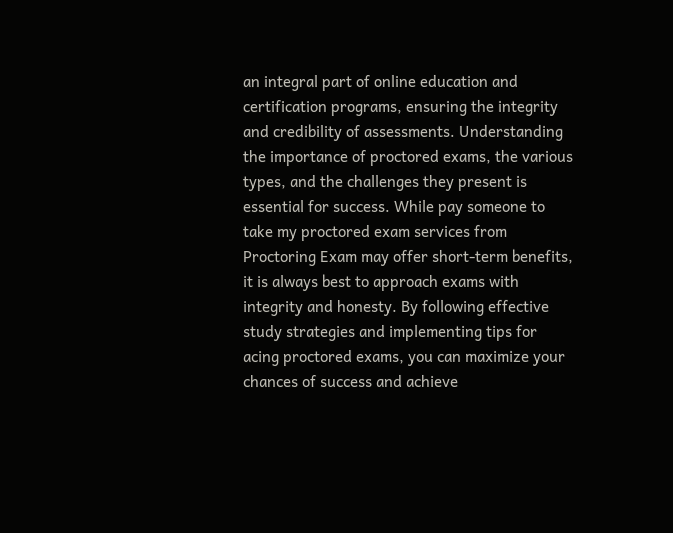an integral part of online education and certification programs, ensuring the integrity and credibility of assessments. Understanding the importance of proctored exams, the various types, and the challenges they present is essential for success. While pay someone to take my proctored exam services from Proctoring Exam may offer short-term benefits, it is always best to approach exams with integrity and honesty. By following effective study strategies and implementing tips for acing proctored exams, you can maximize your chances of success and achieve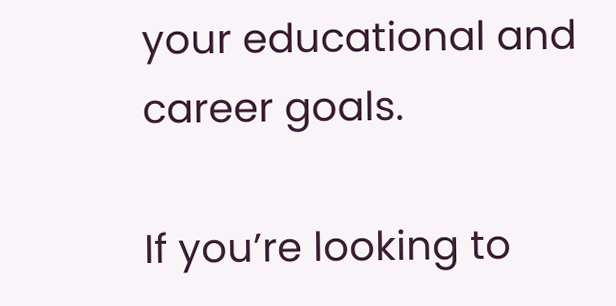your educational and career goals.

If you’re looking to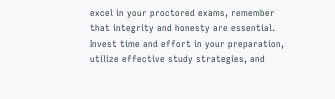excel in your proctored exams, remember that integrity and honesty are essential. Invest time and effort in your preparation, utilize effective study strategies, and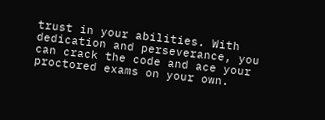trust in your abilities. With dedication and perseverance, you can crack the code and ace your proctored exams on your own.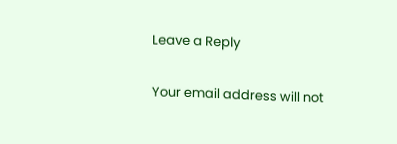Leave a Reply

Your email address will not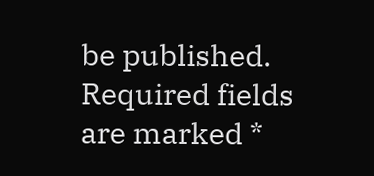be published. Required fields are marked *